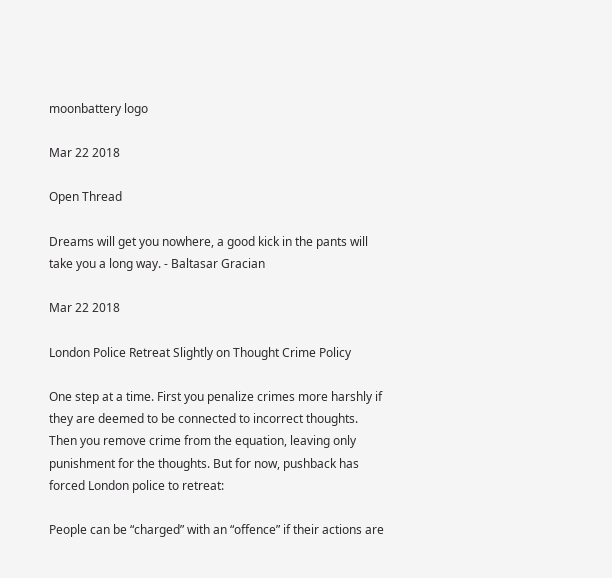moonbattery logo

Mar 22 2018

Open Thread

Dreams will get you nowhere, a good kick in the pants will take you a long way. - Baltasar Gracian

Mar 22 2018

London Police Retreat Slightly on Thought Crime Policy

One step at a time. First you penalize crimes more harshly if they are deemed to be connected to incorrect thoughts. Then you remove crime from the equation, leaving only punishment for the thoughts. But for now, pushback has forced London police to retreat:

People can be “charged” with an “offence” if their actions are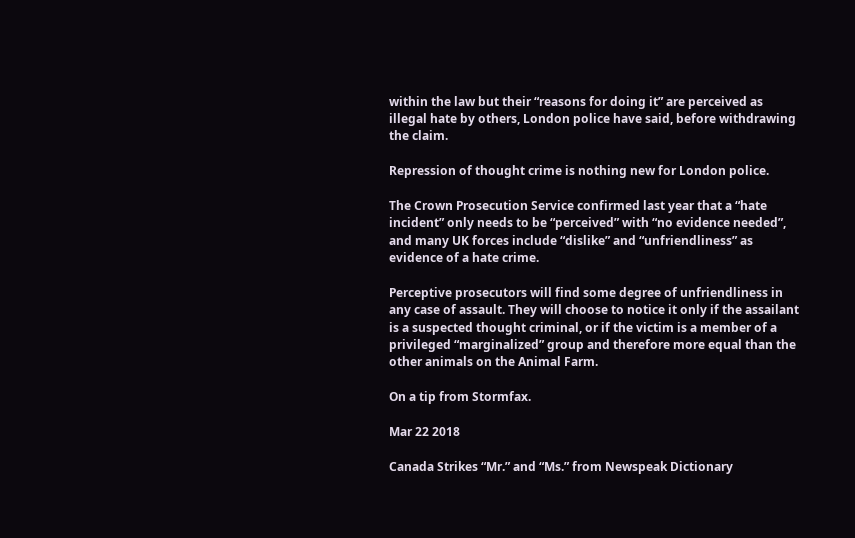within the law but their “reasons for doing it” are perceived as illegal hate by others, London police have said, before withdrawing the claim.

Repression of thought crime is nothing new for London police.

The Crown Prosecution Service confirmed last year that a “hate incident” only needs to be “perceived” with “no evidence needed”, and many UK forces include “dislike” and “unfriendliness” as evidence of a hate crime.

Perceptive prosecutors will find some degree of unfriendliness in any case of assault. They will choose to notice it only if the assailant is a suspected thought criminal, or if the victim is a member of a privileged “marginalized” group and therefore more equal than the other animals on the Animal Farm.

On a tip from Stormfax.

Mar 22 2018

Canada Strikes “Mr.” and “Ms.” from Newspeak Dictionary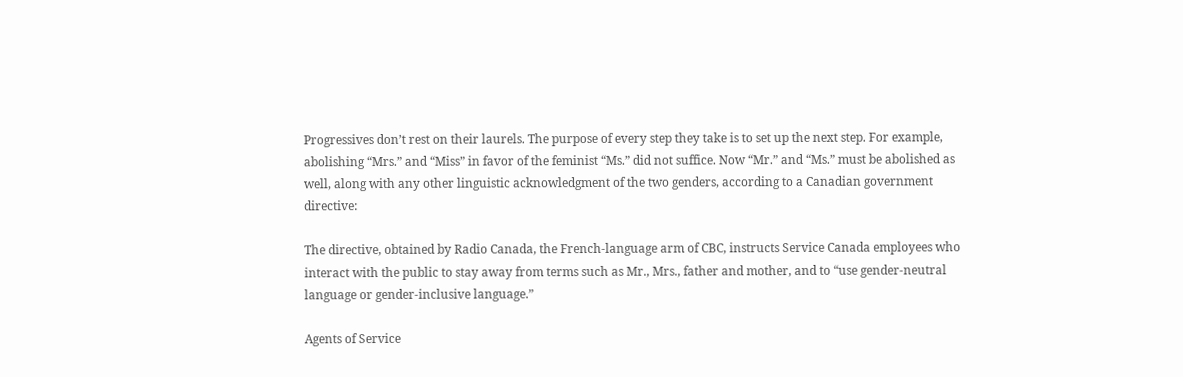Progressives don’t rest on their laurels. The purpose of every step they take is to set up the next step. For example, abolishing “Mrs.” and “Miss” in favor of the feminist “Ms.” did not suffice. Now “Mr.” and “Ms.” must be abolished as well, along with any other linguistic acknowledgment of the two genders, according to a Canadian government directive:

The directive, obtained by Radio Canada, the French-language arm of CBC, instructs Service Canada employees who interact with the public to stay away from terms such as Mr., Mrs., father and mother, and to “use gender-neutral language or gender-inclusive language.”

Agents of Service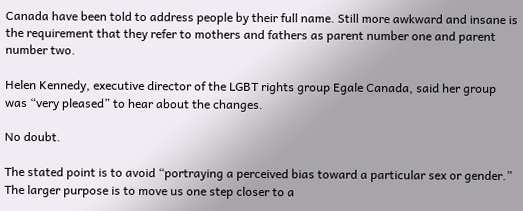Canada have been told to address people by their full name. Still more awkward and insane is the requirement that they refer to mothers and fathers as parent number one and parent number two.

Helen Kennedy, executive director of the LGBT rights group Egale Canada, said her group was “very pleased” to hear about the changes.

No doubt.

The stated point is to avoid “portraying a perceived bias toward a particular sex or gender.” The larger purpose is to move us one step closer to a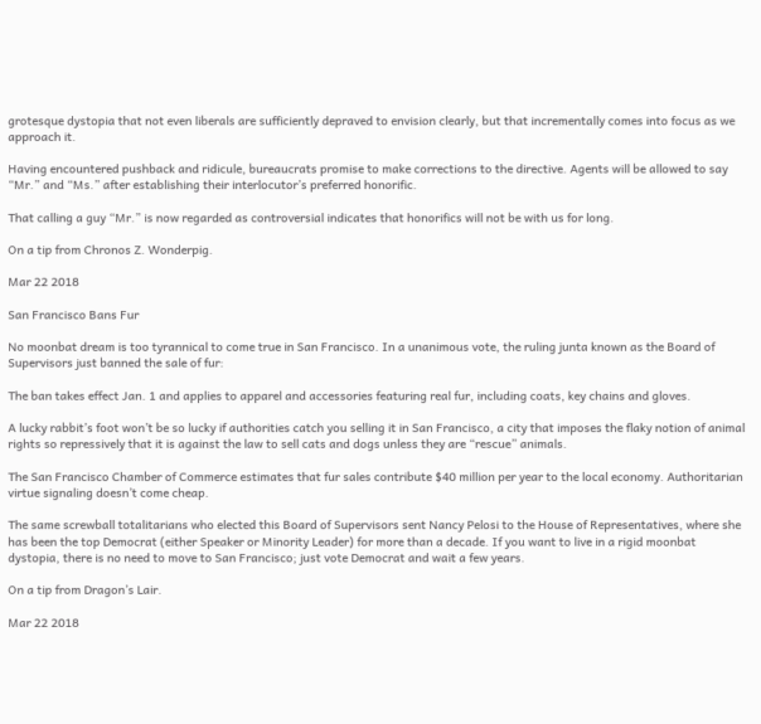grotesque dystopia that not even liberals are sufficiently depraved to envision clearly, but that incrementally comes into focus as we approach it.

Having encountered pushback and ridicule, bureaucrats promise to make corrections to the directive. Agents will be allowed to say “Mr.” and “Ms.” after establishing their interlocutor’s preferred honorific.

That calling a guy “Mr.” is now regarded as controversial indicates that honorifics will not be with us for long.

On a tip from Chronos Z. Wonderpig.

Mar 22 2018

San Francisco Bans Fur

No moonbat dream is too tyrannical to come true in San Francisco. In a unanimous vote, the ruling junta known as the Board of Supervisors just banned the sale of fur:

The ban takes effect Jan. 1 and applies to apparel and accessories featuring real fur, including coats, key chains and gloves.

A lucky rabbit’s foot won’t be so lucky if authorities catch you selling it in San Francisco, a city that imposes the flaky notion of animal rights so repressively that it is against the law to sell cats and dogs unless they are “rescue” animals.

The San Francisco Chamber of Commerce estimates that fur sales contribute $40 million per year to the local economy. Authoritarian virtue signaling doesn’t come cheap.

The same screwball totalitarians who elected this Board of Supervisors sent Nancy Pelosi to the House of Representatives, where she has been the top Democrat (either Speaker or Minority Leader) for more than a decade. If you want to live in a rigid moonbat dystopia, there is no need to move to San Francisco; just vote Democrat and wait a few years.

On a tip from Dragon’s Lair.

Mar 22 2018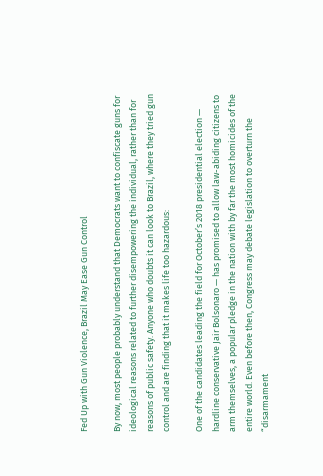Fed Up with Gun Violence, Brazil May Ease Gun Control

By now, most people probably understand that Democrats want to confiscate guns for ideological reasons related to further disempowering the individual, rather than for reasons of public safety. Anyone who doubts it can look to Brazil, where they tried gun control and are finding that it makes life too hazardous:

One of the candidates leading the field for October’s 2018 presidential election — hardline conservative Jair Bolsonaro — has promised to allow law-abiding citizens to arm themselves, a popular pledge in the nation with by far the most homicides of the entire world. Even before then, Congress may debate legislation to overturn the “disarmament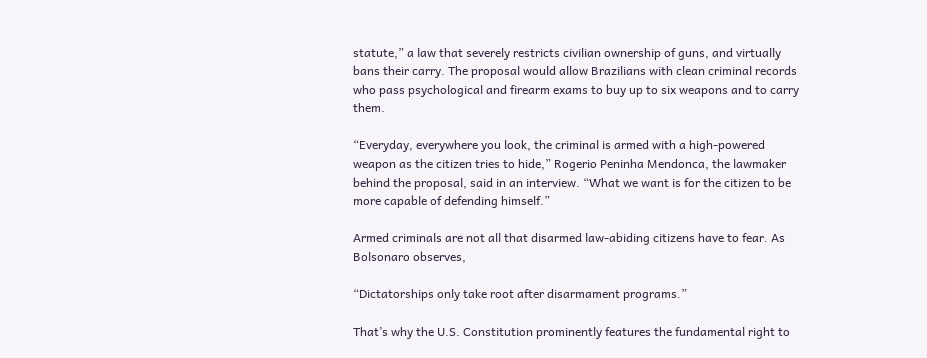statute,” a law that severely restricts civilian ownership of guns, and virtually bans their carry. The proposal would allow Brazilians with clean criminal records who pass psychological and firearm exams to buy up to six weapons and to carry them.

“Everyday, everywhere you look, the criminal is armed with a high-powered weapon as the citizen tries to hide,” Rogerio Peninha Mendonca, the lawmaker behind the proposal, said in an interview. “What we want is for the citizen to be more capable of defending himself.”

Armed criminals are not all that disarmed law-abiding citizens have to fear. As Bolsonaro observes,

“Dictatorships only take root after disarmament programs.”

That’s why the U.S. Constitution prominently features the fundamental right to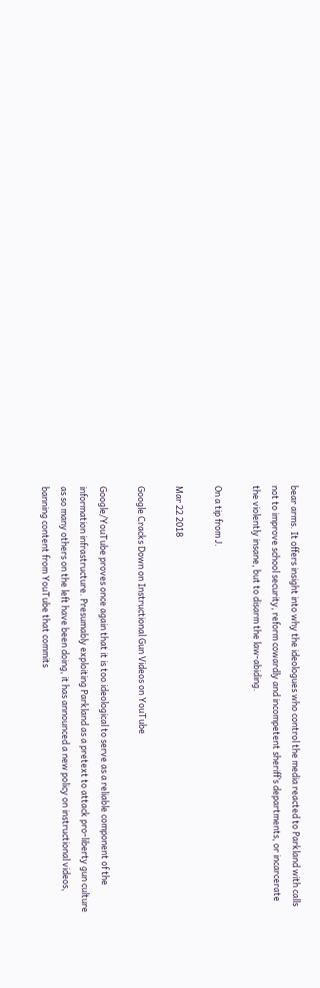bear arms. It offers insight into why the ideologues who control the media reacted to Parkland with calls not to improve school security, reform cowardly and incompetent sheriff’s departments, or incarcerate the violently insane, but to disarm the law-abiding.

On a tip from J.

Mar 22 2018

Google Cracks Down on Instructional Gun Videos on YouTube

Google/YouTube proves once again that it is too ideological to serve as a reliable component of the information infrastructure. Presumably exploiting Parkland as a pretext to attack pro-liberty gun culture as so many others on the left have been doing, it has announced a new policy on instructional videos, banning content from YouTube that commits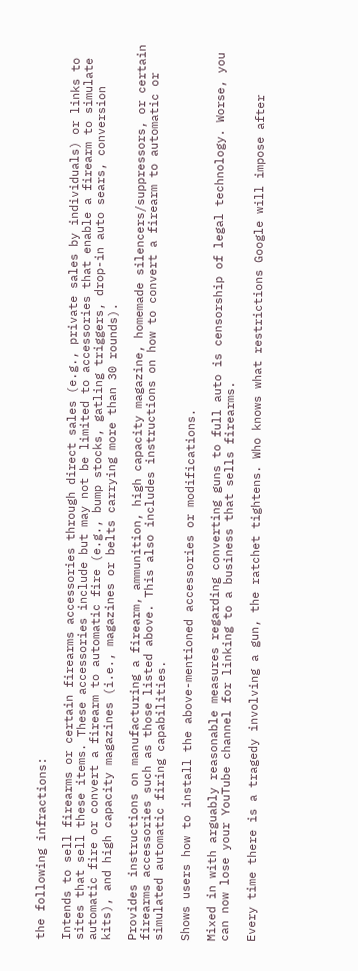the following infractions:

Intends to sell firearms or certain firearms accessories through direct sales (e.g., private sales by individuals) or links to sites that sell these items. These accessories include but may not be limited to accessories that enable a firearm to simulate automatic fire or convert a firearm to automatic fire (e.g., bump stocks, gatling triggers, drop-in auto sears, conversion kits), and high capacity magazines (i.e., magazines or belts carrying more than 30 rounds).

Provides instructions on manufacturing a firearm, ammunition, high capacity magazine, homemade silencers/suppressors, or certain firearms accessories such as those listed above. This also includes instructions on how to convert a firearm to automatic or simulated automatic firing capabilities.

Shows users how to install the above-mentioned accessories or modifications.

Mixed in with arguably reasonable measures regarding converting guns to full auto is censorship of legal technology. Worse, you can now lose your YouTube channel for linking to a business that sells firearms.

Every time there is a tragedy involving a gun, the ratchet tightens. Who knows what restrictions Google will impose after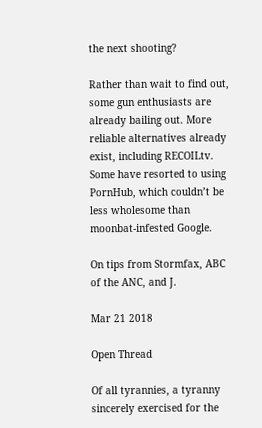the next shooting?

Rather than wait to find out, some gun enthusiasts are already bailing out. More reliable alternatives already exist, including RECOILtv. Some have resorted to using PornHub, which couldn’t be less wholesome than moonbat-infested Google.

On tips from Stormfax, ABC of the ANC, and J.

Mar 21 2018

Open Thread

Of all tyrannies, a tyranny sincerely exercised for the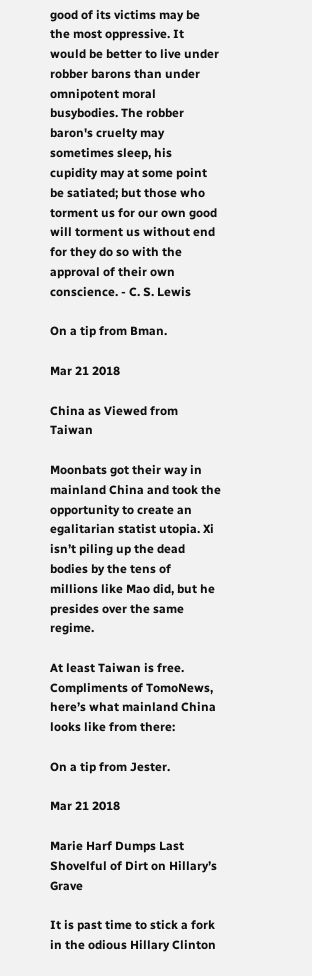good of its victims may be the most oppressive. It would be better to live under robber barons than under omnipotent moral busybodies. The robber baron's cruelty may sometimes sleep, his cupidity may at some point be satiated; but those who torment us for our own good will torment us without end for they do so with the approval of their own conscience. - C. S. Lewis

On a tip from Bman.

Mar 21 2018

China as Viewed from Taiwan

Moonbats got their way in mainland China and took the opportunity to create an egalitarian statist utopia. Xi isn’t piling up the dead bodies by the tens of millions like Mao did, but he presides over the same regime.

At least Taiwan is free. Compliments of TomoNews, here’s what mainland China looks like from there:

On a tip from Jester.

Mar 21 2018

Marie Harf Dumps Last Shovelful of Dirt on Hillary’s Grave

It is past time to stick a fork in the odious Hillary Clinton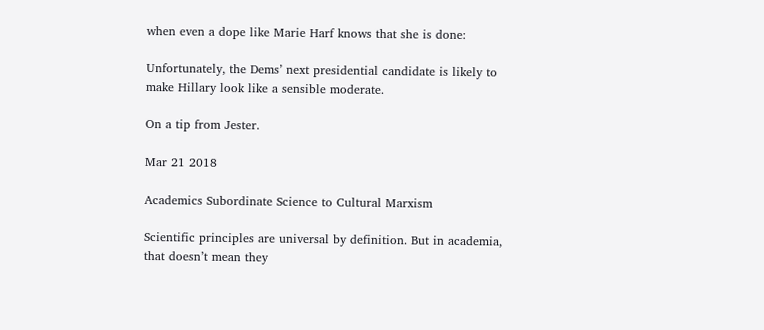when even a dope like Marie Harf knows that she is done:

Unfortunately, the Dems’ next presidential candidate is likely to make Hillary look like a sensible moderate.

On a tip from Jester.

Mar 21 2018

Academics Subordinate Science to Cultural Marxism

Scientific principles are universal by definition. But in academia, that doesn’t mean they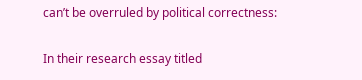can’t be overruled by political correctness:

In their research essay titled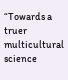“Towards a truer multicultural science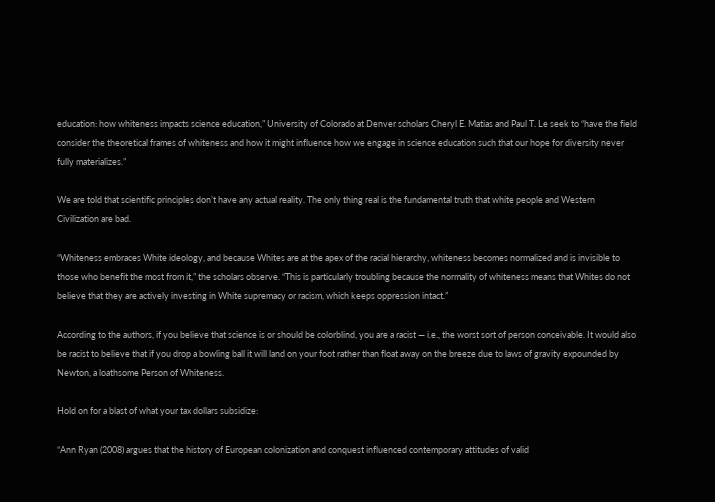education: how whiteness impacts science education,” University of Colorado at Denver scholars Cheryl E. Matias and Paul T. Le seek to “have the field consider the theoretical frames of whiteness and how it might influence how we engage in science education such that our hope for diversity never fully materializes.”

We are told that scientific principles don’t have any actual reality. The only thing real is the fundamental truth that white people and Western Civilization are bad.

“Whiteness embraces White ideology, and because Whites are at the apex of the racial hierarchy, whiteness becomes normalized and is invisible to those who benefit the most from it,” the scholars observe. “This is particularly troubling because the normality of whiteness means that Whites do not believe that they are actively investing in White supremacy or racism, which keeps oppression intact.”

According to the authors, if you believe that science is or should be colorblind, you are a racist — i.e., the worst sort of person conceivable. It would also be racist to believe that if you drop a bowling ball it will land on your foot rather than float away on the breeze due to laws of gravity expounded by Newton, a loathsome Person of Whiteness.

Hold on for a blast of what your tax dollars subsidize:

“Ann Ryan (2008) argues that the history of European colonization and conquest influenced contemporary attitudes of valid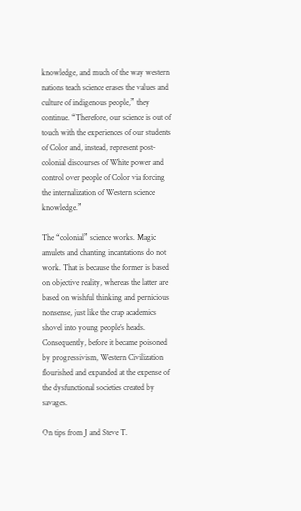knowledge, and much of the way western nations teach science erases the values and culture of indigenous people,” they continue. “Therefore, our science is out of touch with the experiences of our students of Color and, instead, represent post-colonial discourses of White power and control over people of Color via forcing the internalization of Western science knowledge.”

The “colonial” science works. Magic amulets and chanting incantations do not work. That is because the former is based on objective reality, whereas the latter are based on wishful thinking and pernicious nonsense, just like the crap academics shovel into young people’s heads. Consequently, before it became poisoned by progressivism, Western Civilization flourished and expanded at the expense of the dysfunctional societies created by savages.

On tips from J and Steve T.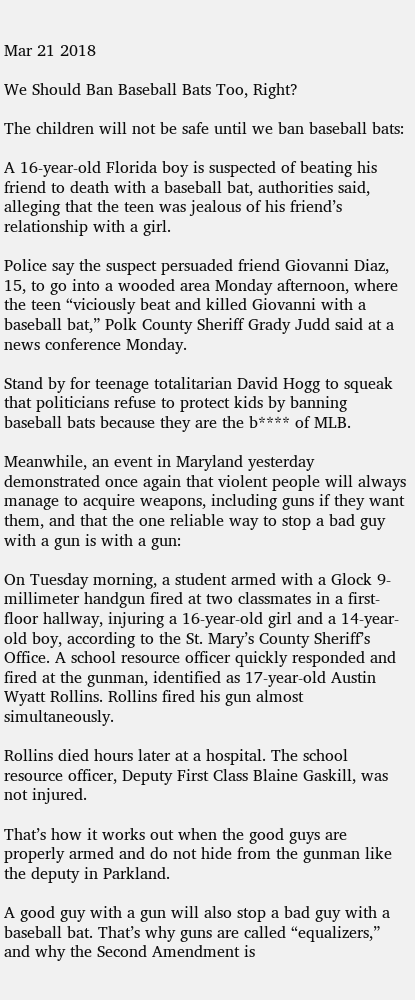Mar 21 2018

We Should Ban Baseball Bats Too, Right?

The children will not be safe until we ban baseball bats:

A 16-year-old Florida boy is suspected of beating his friend to death with a baseball bat, authorities said, alleging that the teen was jealous of his friend’s relationship with a girl.

Police say the suspect persuaded friend Giovanni Diaz, 15, to go into a wooded area Monday afternoon, where the teen “viciously beat and killed Giovanni with a baseball bat,” Polk County Sheriff Grady Judd said at a news conference Monday.

Stand by for teenage totalitarian David Hogg to squeak that politicians refuse to protect kids by banning baseball bats because they are the b**** of MLB.

Meanwhile, an event in Maryland yesterday demonstrated once again that violent people will always manage to acquire weapons, including guns if they want them, and that the one reliable way to stop a bad guy with a gun is with a gun:

On Tuesday morning, a student armed with a Glock 9-millimeter handgun fired at two classmates in a first-floor hallway, injuring a 16-year-old girl and a 14-year-old boy, according to the St. Mary’s County Sheriff’s Office. A school resource officer quickly responded and fired at the gunman, identified as 17-year-old Austin Wyatt Rollins. Rollins fired his gun almost simultaneously.

Rollins died hours later at a hospital. The school resource officer, Deputy First Class Blaine Gaskill, was not injured.

That’s how it works out when the good guys are properly armed and do not hide from the gunman like the deputy in Parkland.

A good guy with a gun will also stop a bad guy with a baseball bat. That’s why guns are called “equalizers,” and why the Second Amendment is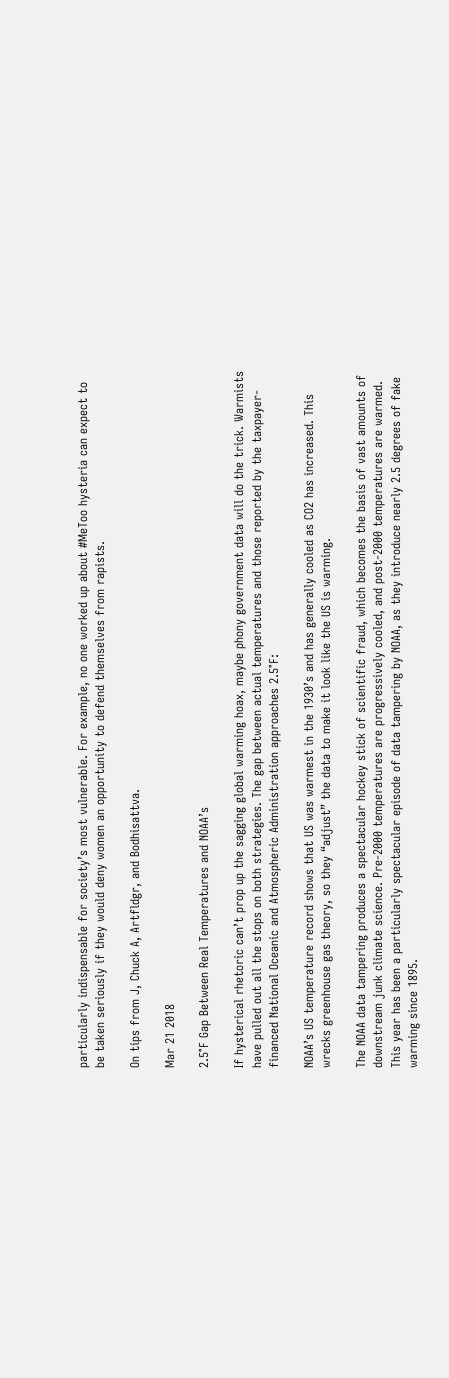particularly indispensable for society’s most vulnerable. For example, no one worked up about #MeToo hysteria can expect to be taken seriously if they would deny women an opportunity to defend themselves from rapists.

On tips from J, Chuck A, Artfldgr, and Bodhisattva.

Mar 21 2018

2.5°F Gap Between Real Temperatures and NOAA’s

If hysterical rhetoric can’t prop up the sagging global warming hoax, maybe phony government data will do the trick. Warmists have pulled out all the stops on both strategies. The gap between actual temperatures and those reported by the taxpayer-financed National Oceanic and Atmospheric Administration approaches 2.5°F:

NOAA’s US temperature record shows that US was warmest in the 1930’s and has generally cooled as CO2 has increased. This wrecks greenhouse gas theory, so they “adjust” the data to make it look like the US is warming.

The NOAA data tampering produces a spectacular hockey stick of scientific fraud, which becomes the basis of vast amounts of downstream junk climate science. Pre-2000 temperatures are progressively cooled, and post-2000 temperatures are warmed. This year has been a particularly spectacular episode of data tampering by NOAA, as they introduce nearly 2.5 degrees of fake warming since 1895.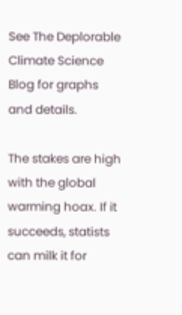See The Deplorable Climate Science Blog for graphs and details.

The stakes are high with the global warming hoax. If it succeeds, statists can milk it for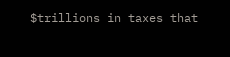$trillions in taxes that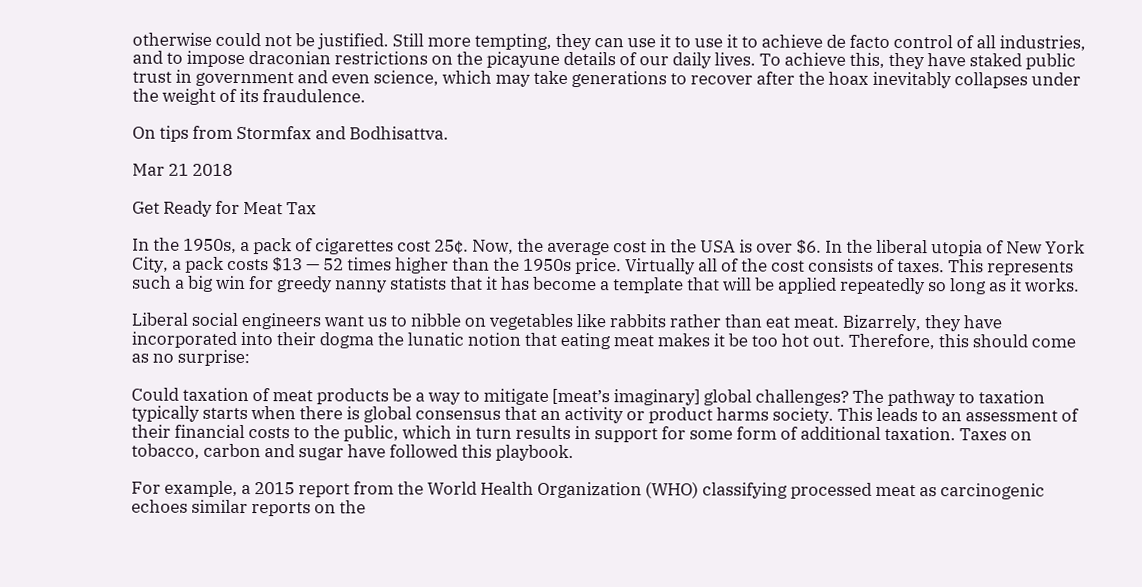otherwise could not be justified. Still more tempting, they can use it to use it to achieve de facto control of all industries, and to impose draconian restrictions on the picayune details of our daily lives. To achieve this, they have staked public trust in government and even science, which may take generations to recover after the hoax inevitably collapses under the weight of its fraudulence.

On tips from Stormfax and Bodhisattva.

Mar 21 2018

Get Ready for Meat Tax

In the 1950s, a pack of cigarettes cost 25¢. Now, the average cost in the USA is over $6. In the liberal utopia of New York City, a pack costs $13 — 52 times higher than the 1950s price. Virtually all of the cost consists of taxes. This represents such a big win for greedy nanny statists that it has become a template that will be applied repeatedly so long as it works.

Liberal social engineers want us to nibble on vegetables like rabbits rather than eat meat. Bizarrely, they have incorporated into their dogma the lunatic notion that eating meat makes it be too hot out. Therefore, this should come as no surprise:

Could taxation of meat products be a way to mitigate [meat’s imaginary] global challenges? The pathway to taxation typically starts when there is global consensus that an activity or product harms society. This leads to an assessment of their financial costs to the public, which in turn results in support for some form of additional taxation. Taxes on tobacco, carbon and sugar have followed this playbook.

For example, a 2015 report from the World Health Organization (WHO) classifying processed meat as carcinogenic echoes similar reports on the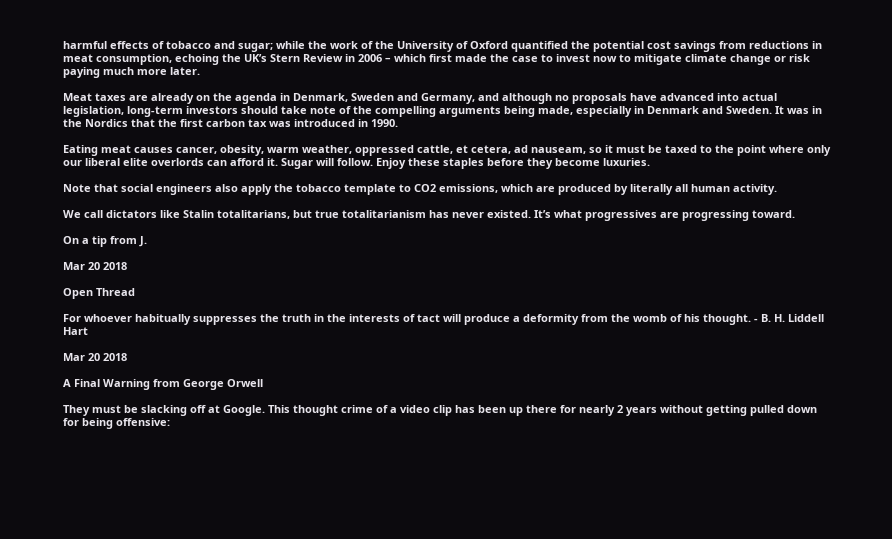harmful effects of tobacco and sugar; while the work of the University of Oxford quantified the potential cost savings from reductions in meat consumption, echoing the UK’s Stern Review in 2006 – which first made the case to invest now to mitigate climate change or risk paying much more later.

Meat taxes are already on the agenda in Denmark, Sweden and Germany, and although no proposals have advanced into actual legislation, long-term investors should take note of the compelling arguments being made, especially in Denmark and Sweden. It was in the Nordics that the first carbon tax was introduced in 1990.

Eating meat causes cancer, obesity, warm weather, oppressed cattle, et cetera, ad nauseam, so it must be taxed to the point where only our liberal elite overlords can afford it. Sugar will follow. Enjoy these staples before they become luxuries.

Note that social engineers also apply the tobacco template to CO2 emissions, which are produced by literally all human activity.

We call dictators like Stalin totalitarians, but true totalitarianism has never existed. It’s what progressives are progressing toward.

On a tip from J.

Mar 20 2018

Open Thread

For whoever habitually suppresses the truth in the interests of tact will produce a deformity from the womb of his thought. - B. H. Liddell Hart

Mar 20 2018

A Final Warning from George Orwell

They must be slacking off at Google. This thought crime of a video clip has been up there for nearly 2 years without getting pulled down for being offensive: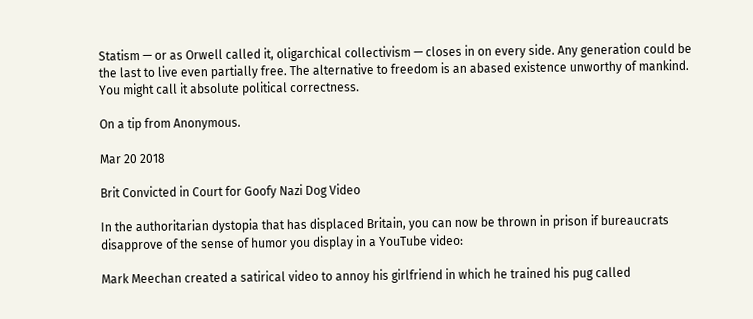Statism — or as Orwell called it, oligarchical collectivism — closes in on every side. Any generation could be the last to live even partially free. The alternative to freedom is an abased existence unworthy of mankind. You might call it absolute political correctness.

On a tip from Anonymous.

Mar 20 2018

Brit Convicted in Court for Goofy Nazi Dog Video

In the authoritarian dystopia that has displaced Britain, you can now be thrown in prison if bureaucrats disapprove of the sense of humor you display in a YouTube video:

Mark Meechan created a satirical video to annoy his girlfriend in which he trained his pug called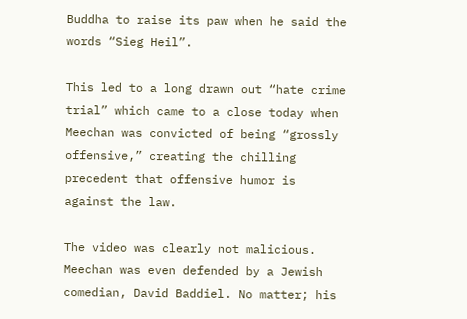Buddha to raise its paw when he said the words “Sieg Heil”.

This led to a long drawn out “hate crime trial” which came to a close today when Meechan was convicted of being “grossly offensive,” creating the chilling precedent that offensive humor is against the law.

The video was clearly not malicious. Meechan was even defended by a Jewish comedian, David Baddiel. No matter; his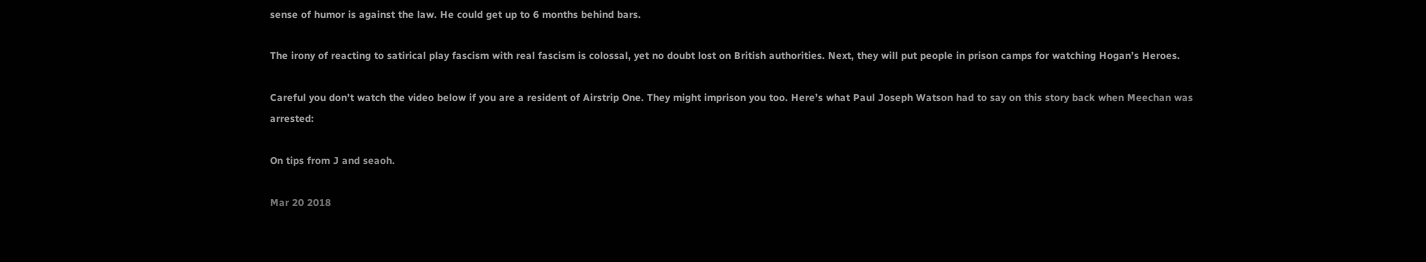sense of humor is against the law. He could get up to 6 months behind bars.

The irony of reacting to satirical play fascism with real fascism is colossal, yet no doubt lost on British authorities. Next, they will put people in prison camps for watching Hogan’s Heroes.

Careful you don’t watch the video below if you are a resident of Airstrip One. They might imprison you too. Here’s what Paul Joseph Watson had to say on this story back when Meechan was arrested:

On tips from J and seaoh.

Mar 20 2018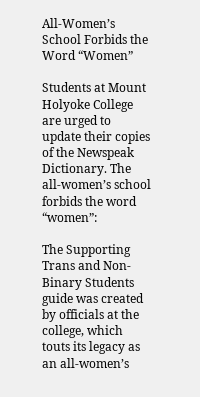All-Women’s School Forbids the Word “Women”

Students at Mount Holyoke College are urged to update their copies of the Newspeak Dictionary. The all-women’s school forbids the word “women”:

The Supporting Trans and Non-Binary Students guide was created by officials at the college, which touts its legacy as an all-women’s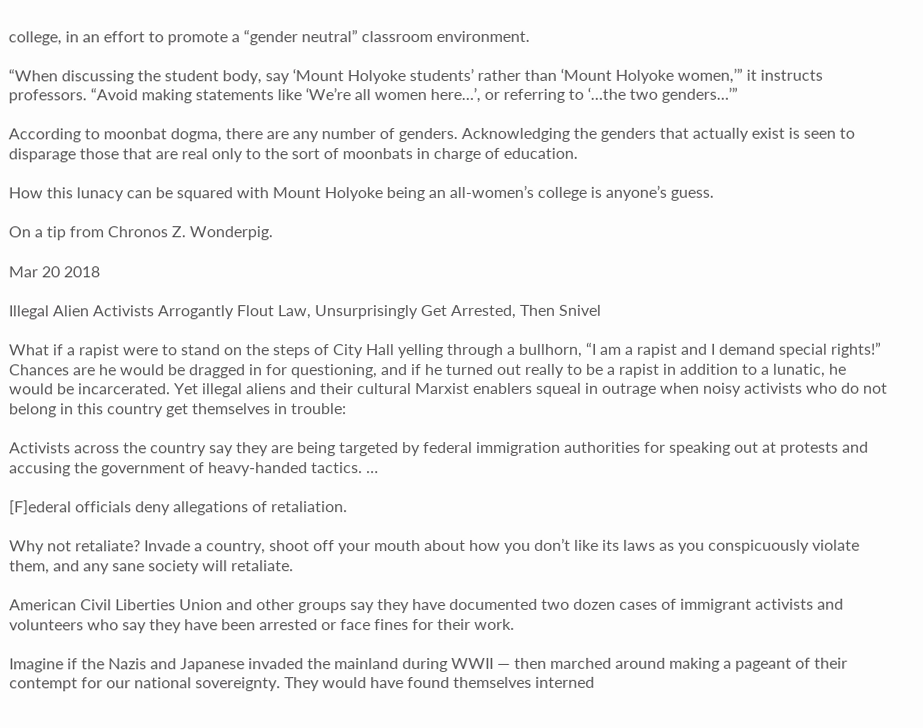college, in an effort to promote a “gender neutral” classroom environment.

“When discussing the student body, say ‘Mount Holyoke students’ rather than ‘Mount Holyoke women,’” it instructs professors. “Avoid making statements like ‘We’re all women here…’, or referring to ‘…the two genders…’”

According to moonbat dogma, there are any number of genders. Acknowledging the genders that actually exist is seen to disparage those that are real only to the sort of moonbats in charge of education.

How this lunacy can be squared with Mount Holyoke being an all-women’s college is anyone’s guess.

On a tip from Chronos Z. Wonderpig.

Mar 20 2018

Illegal Alien Activists Arrogantly Flout Law, Unsurprisingly Get Arrested, Then Snivel

What if a rapist were to stand on the steps of City Hall yelling through a bullhorn, “I am a rapist and I demand special rights!” Chances are he would be dragged in for questioning, and if he turned out really to be a rapist in addition to a lunatic, he would be incarcerated. Yet illegal aliens and their cultural Marxist enablers squeal in outrage when noisy activists who do not belong in this country get themselves in trouble:

Activists across the country say they are being targeted by federal immigration authorities for speaking out at protests and accusing the government of heavy-handed tactics. …

[F]ederal officials deny allegations of retaliation.

Why not retaliate? Invade a country, shoot off your mouth about how you don’t like its laws as you conspicuously violate them, and any sane society will retaliate.

American Civil Liberties Union and other groups say they have documented two dozen cases of immigrant activists and volunteers who say they have been arrested or face fines for their work.

Imagine if the Nazis and Japanese invaded the mainland during WWII — then marched around making a pageant of their contempt for our national sovereignty. They would have found themselves interned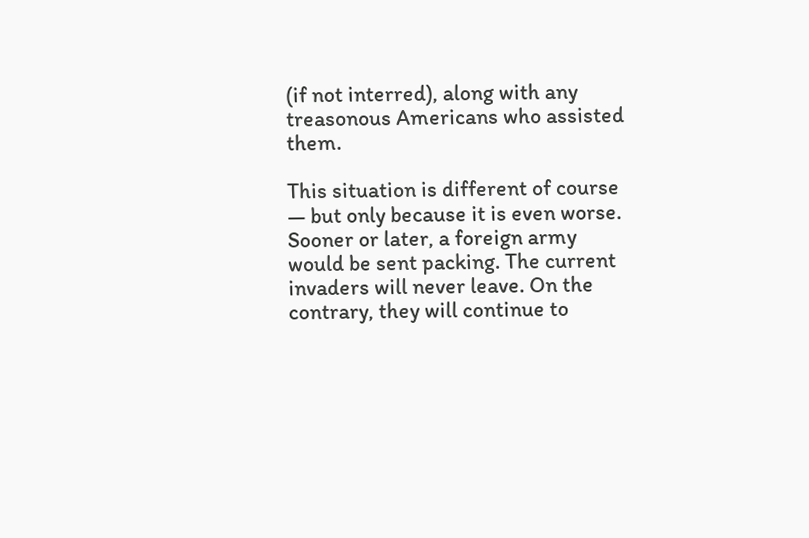(if not interred), along with any treasonous Americans who assisted them.

This situation is different of course — but only because it is even worse. Sooner or later, a foreign army would be sent packing. The current invaders will never leave. On the contrary, they will continue to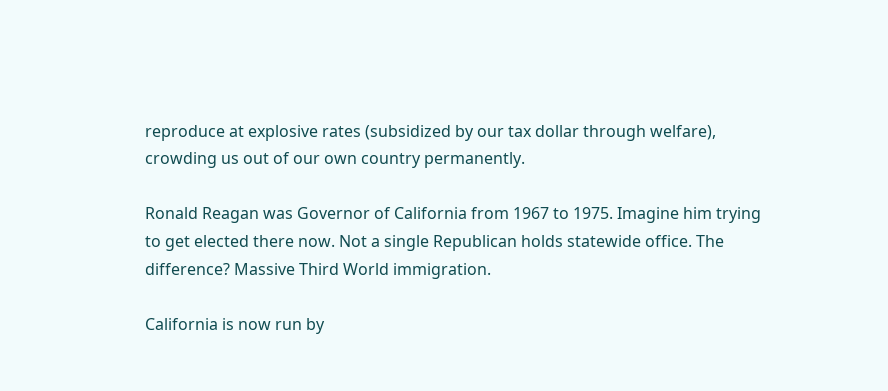reproduce at explosive rates (subsidized by our tax dollar through welfare), crowding us out of our own country permanently.

Ronald Reagan was Governor of California from 1967 to 1975. Imagine him trying to get elected there now. Not a single Republican holds statewide office. The difference? Massive Third World immigration.

California is now run by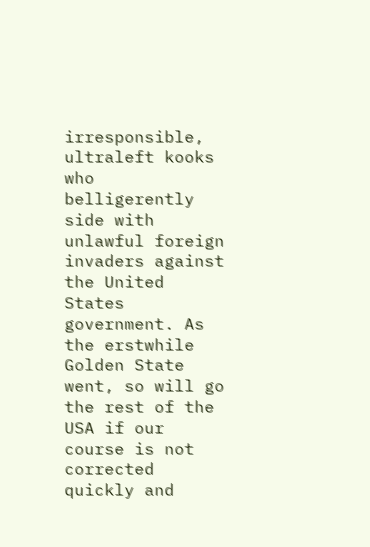irresponsible, ultraleft kooks who belligerently side with unlawful foreign invaders against the United States government. As the erstwhile Golden State went, so will go the rest of the USA if our course is not corrected quickly and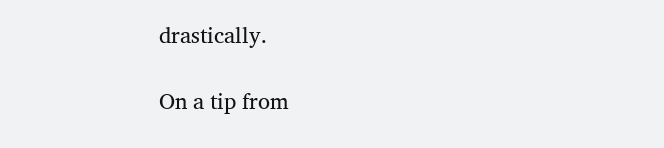drastically.

On a tip from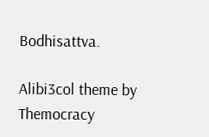Bodhisattva.

Alibi3col theme by Themocracy